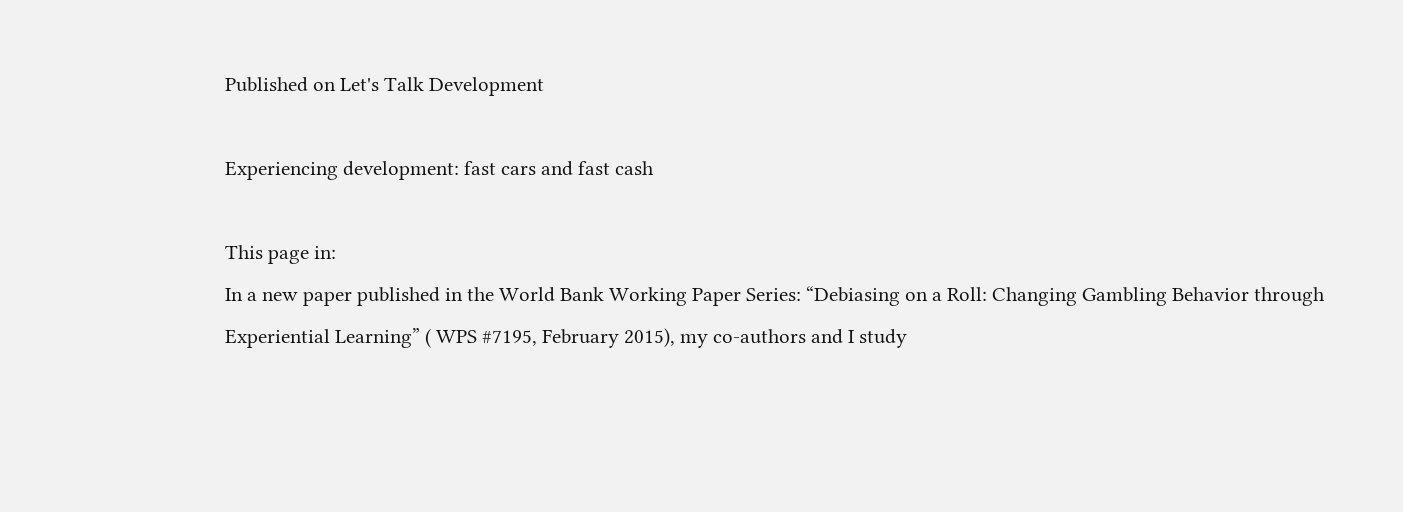Published on Let's Talk Development

Experiencing development: fast cars and fast cash

This page in:
In a new paper published in the World Bank Working Paper Series: “Debiasing on a Roll: Changing Gambling Behavior through Experiential Learning” ( WPS #7195, February 2015), my co-authors and I study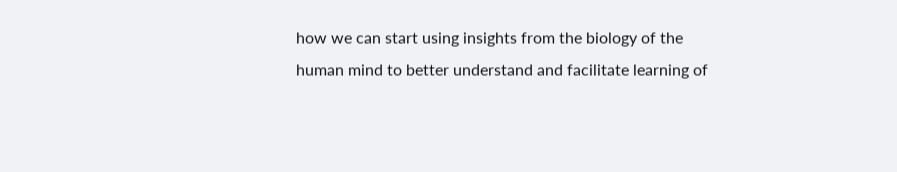how we can start using insights from the biology of the human mind to better understand and facilitate learning of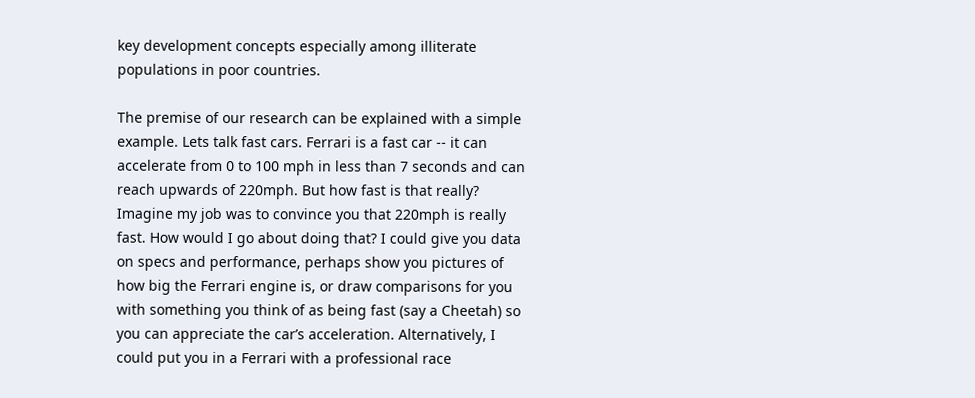key development concepts especially among illiterate populations in poor countries.

The premise of our research can be explained with a simple example. Lets talk fast cars. Ferrari is a fast car -- it can accelerate from 0 to 100 mph in less than 7 seconds and can reach upwards of 220mph. But how fast is that really? Imagine my job was to convince you that 220mph is really fast. How would I go about doing that? I could give you data on specs and performance, perhaps show you pictures of how big the Ferrari engine is, or draw comparisons for you with something you think of as being fast (say a Cheetah) so you can appreciate the car’s acceleration. Alternatively, I could put you in a Ferrari with a professional race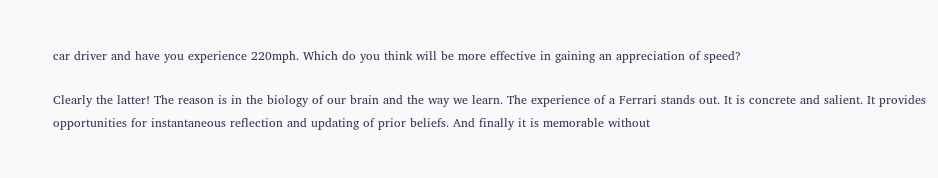car driver and have you experience 220mph. Which do you think will be more effective in gaining an appreciation of speed?

Clearly the latter! The reason is in the biology of our brain and the way we learn. The experience of a Ferrari stands out. It is concrete and salient. It provides opportunities for instantaneous reflection and updating of prior beliefs. And finally it is memorable without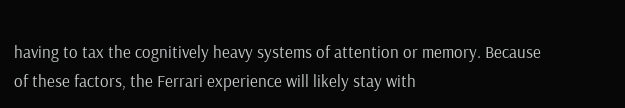having to tax the cognitively heavy systems of attention or memory. Because of these factors, the Ferrari experience will likely stay with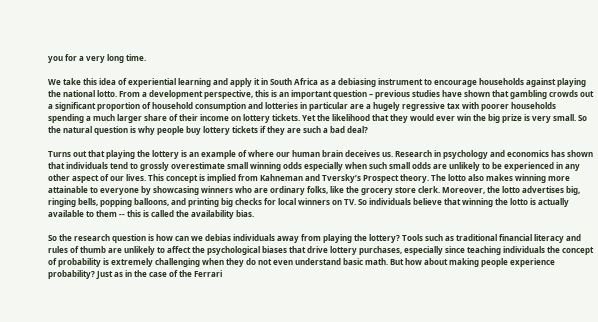you for a very long time.

We take this idea of experiential learning and apply it in South Africa as a debiasing instrument to encourage households against playing the national lotto. From a development perspective, this is an important question – previous studies have shown that gambling crowds out a significant proportion of household consumption and lotteries in particular are a hugely regressive tax with poorer households spending a much larger share of their income on lottery tickets. Yet the likelihood that they would ever win the big prize is very small. So the natural question is why people buy lottery tickets if they are such a bad deal?

Turns out that playing the lottery is an example of where our human brain deceives us. Research in psychology and economics has shown that individuals tend to grossly overestimate small winning odds especially when such small odds are unlikely to be experienced in any other aspect of our lives. This concept is implied from Kahneman and Tversky’s Prospect theory. The lotto also makes winning more attainable to everyone by showcasing winners who are ordinary folks, like the grocery store clerk. Moreover, the lotto advertises big, ringing bells, popping balloons, and printing big checks for local winners on TV. So individuals believe that winning the lotto is actually available to them -- this is called the availability bias.

So the research question is how can we debias individuals away from playing the lottery? Tools such as traditional financial literacy and rules of thumb are unlikely to affect the psychological biases that drive lottery purchases, especially since teaching individuals the concept of probability is extremely challenging when they do not even understand basic math. But how about making people experience probability? Just as in the case of the Ferrari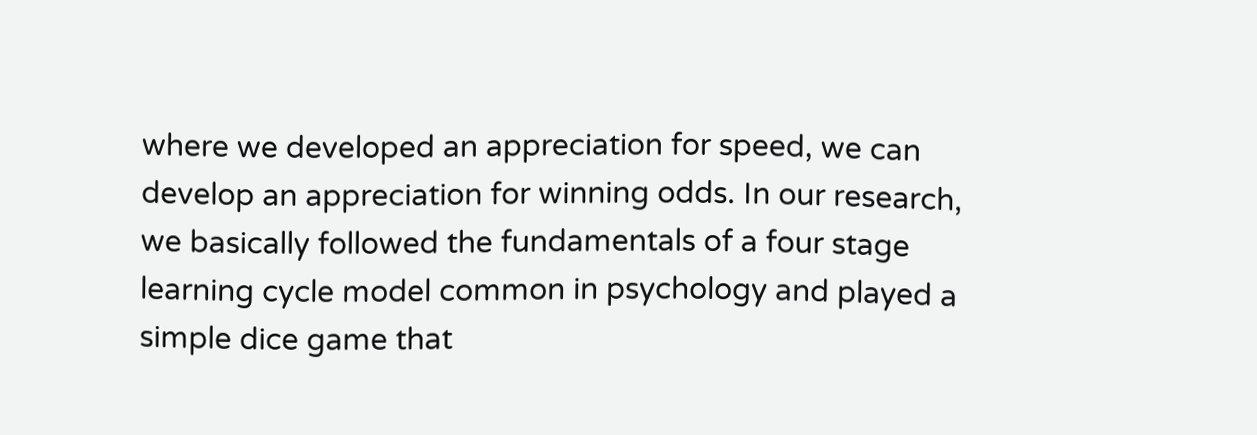where we developed an appreciation for speed, we can develop an appreciation for winning odds. In our research, we basically followed the fundamentals of a four stage learning cycle model common in psychology and played a simple dice game that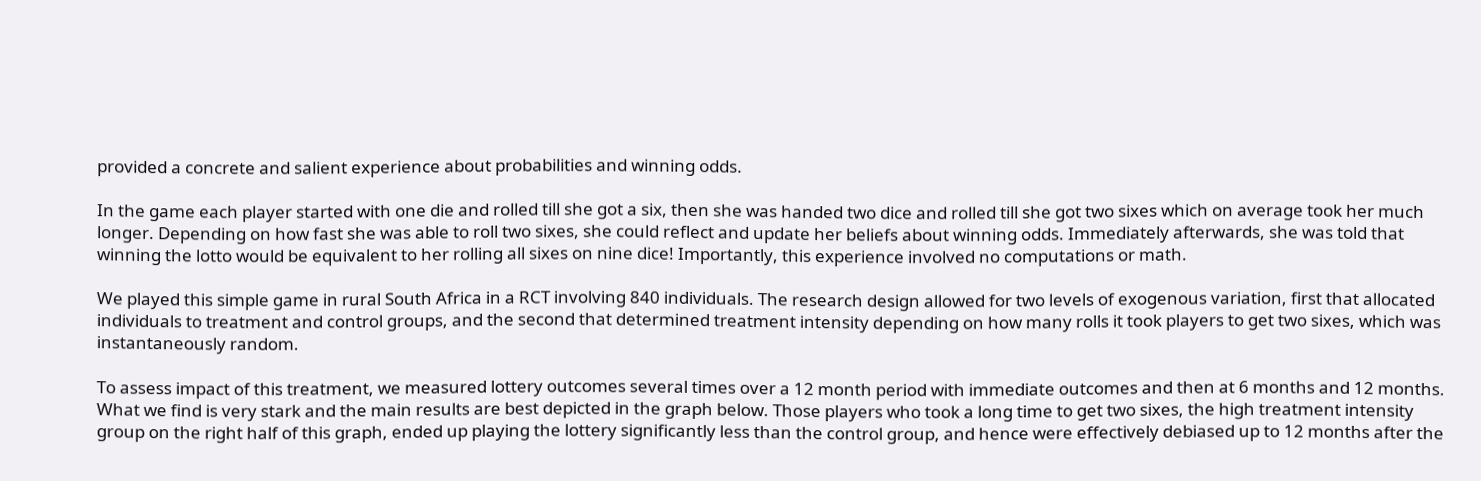provided a concrete and salient experience about probabilities and winning odds.

In the game each player started with one die and rolled till she got a six, then she was handed two dice and rolled till she got two sixes which on average took her much longer. Depending on how fast she was able to roll two sixes, she could reflect and update her beliefs about winning odds. Immediately afterwards, she was told that winning the lotto would be equivalent to her rolling all sixes on nine dice! Importantly, this experience involved no computations or math.

We played this simple game in rural South Africa in a RCT involving 840 individuals. The research design allowed for two levels of exogenous variation, first that allocated individuals to treatment and control groups, and the second that determined treatment intensity depending on how many rolls it took players to get two sixes, which was instantaneously random.

To assess impact of this treatment, we measured lottery outcomes several times over a 12 month period with immediate outcomes and then at 6 months and 12 months. What we find is very stark and the main results are best depicted in the graph below. Those players who took a long time to get two sixes, the high treatment intensity group on the right half of this graph, ended up playing the lottery significantly less than the control group, and hence were effectively debiased up to 12 months after the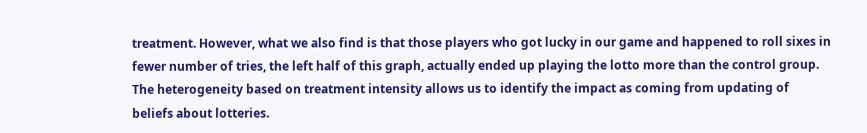treatment. However, what we also find is that those players who got lucky in our game and happened to roll sixes in fewer number of tries, the left half of this graph, actually ended up playing the lotto more than the control group. The heterogeneity based on treatment intensity allows us to identify the impact as coming from updating of beliefs about lotteries.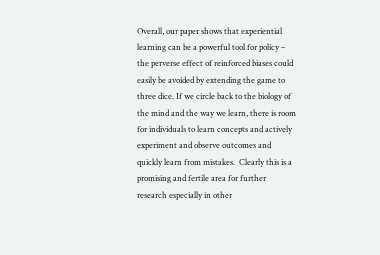Overall, our paper shows that experiential learning can be a powerful tool for policy – the perverse effect of reinforced biases could easily be avoided by extending the game to three dice. If we circle back to the biology of the mind and the way we learn, there is room for individuals to learn concepts and actively experiment and observe outcomes and quickly learn from mistakes.  Clearly this is a promising and fertile area for further research especially in other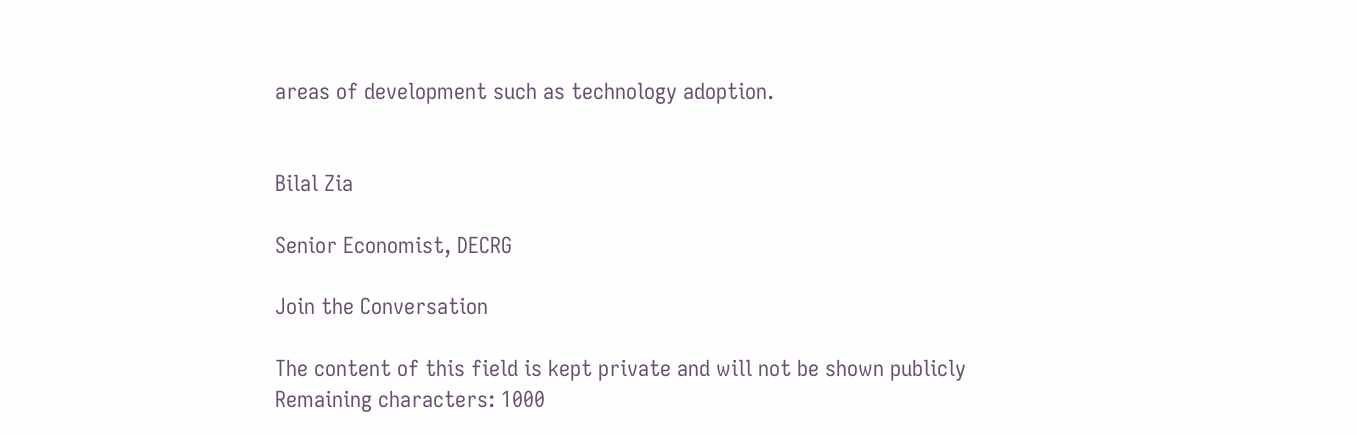areas of development such as technology adoption.


Bilal Zia

Senior Economist, DECRG

Join the Conversation

The content of this field is kept private and will not be shown publicly
Remaining characters: 1000